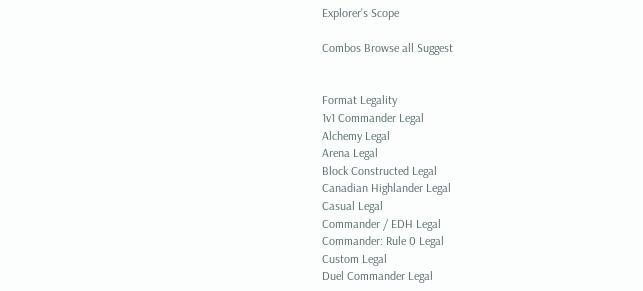Explorer's Scope

Combos Browse all Suggest


Format Legality
1v1 Commander Legal
Alchemy Legal
Arena Legal
Block Constructed Legal
Canadian Highlander Legal
Casual Legal
Commander / EDH Legal
Commander: Rule 0 Legal
Custom Legal
Duel Commander Legal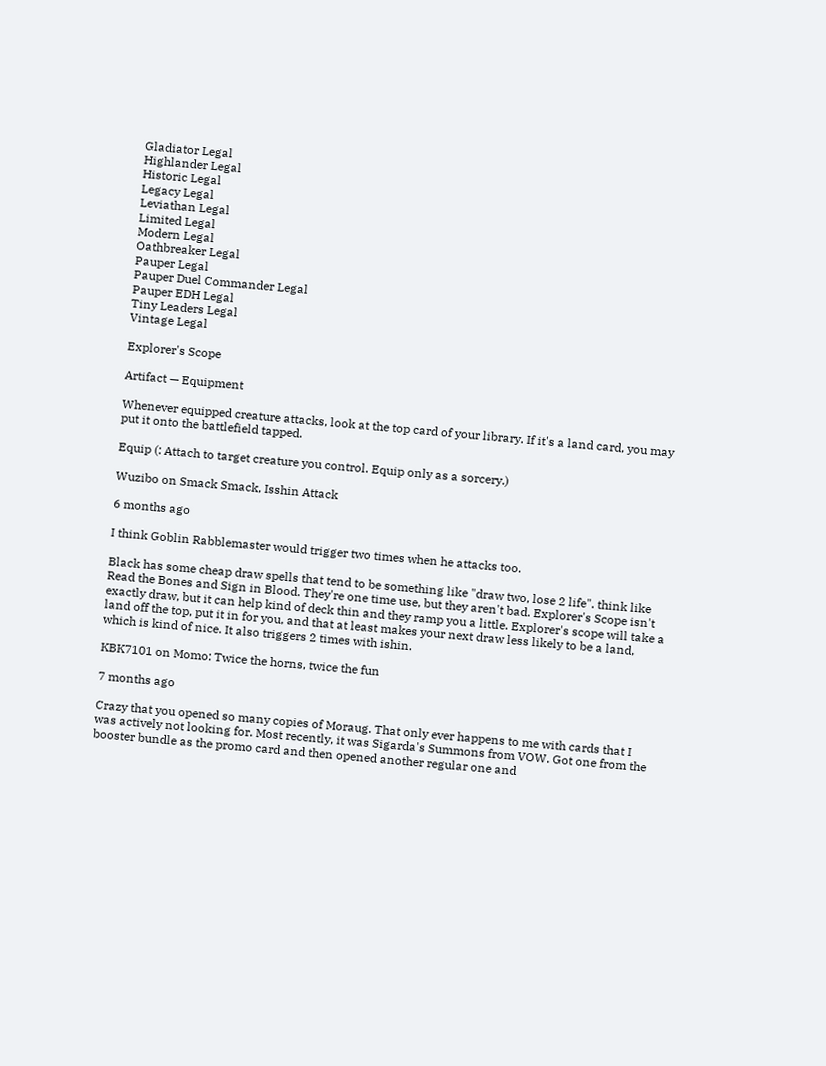Gladiator Legal
Highlander Legal
Historic Legal
Legacy Legal
Leviathan Legal
Limited Legal
Modern Legal
Oathbreaker Legal
Pauper Legal
Pauper Duel Commander Legal
Pauper EDH Legal
Tiny Leaders Legal
Vintage Legal

Explorer's Scope

Artifact — Equipment

Whenever equipped creature attacks, look at the top card of your library. If it's a land card, you may put it onto the battlefield tapped.

Equip (: Attach to target creature you control. Equip only as a sorcery.)

Wuzibo on Smack Smack, Isshin Attack

6 months ago

I think Goblin Rabblemaster would trigger two times when he attacks too.

Black has some cheap draw spells that tend to be something like "draw two, lose 2 life". think like Read the Bones and Sign in Blood. They're one time use, but they aren't bad. Explorer's Scope isn't exactly draw, but it can help kind of deck thin and they ramp you a little. Explorer's scope will take a land off the top, put it in for you, and that at least makes your next draw less likely to be a land, which is kind of nice. It also triggers 2 times with ishin.

KBK7101 on Momo: Twice the horns, twice the fun

7 months ago

Crazy that you opened so many copies of Moraug. That only ever happens to me with cards that I was actively not looking for. Most recently, it was Sigarda's Summons from VOW. Got one from the booster bundle as the promo card and then opened another regular one and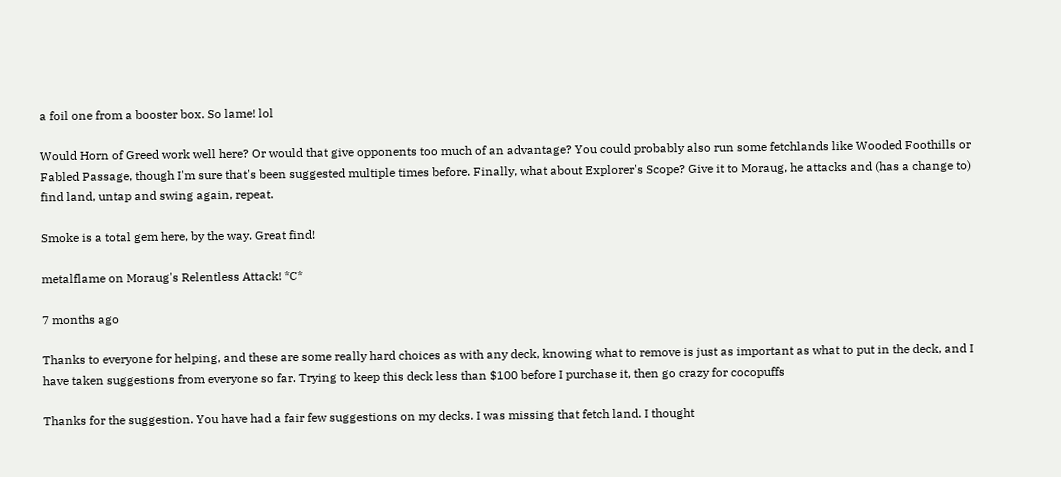a foil one from a booster box. So lame! lol

Would Horn of Greed work well here? Or would that give opponents too much of an advantage? You could probably also run some fetchlands like Wooded Foothills or Fabled Passage, though I'm sure that's been suggested multiple times before. Finally, what about Explorer's Scope? Give it to Moraug, he attacks and (has a change to) find land, untap and swing again, repeat.

Smoke is a total gem here, by the way. Great find!

metalflame on Moraug's Relentless Attack! *C*

7 months ago

Thanks to everyone for helping, and these are some really hard choices as with any deck, knowing what to remove is just as important as what to put in the deck, and I have taken suggestions from everyone so far. Trying to keep this deck less than $100 before I purchase it, then go crazy for cocopuffs

Thanks for the suggestion. You have had a fair few suggestions on my decks. I was missing that fetch land. I thought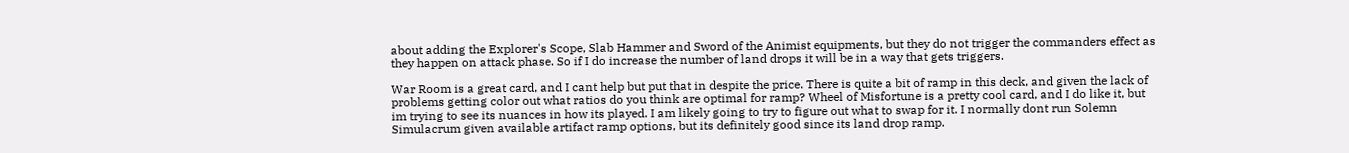about adding the Explorer's Scope, Slab Hammer and Sword of the Animist equipments, but they do not trigger the commanders effect as they happen on attack phase. So if I do increase the number of land drops it will be in a way that gets triggers.

War Room is a great card, and I cant help but put that in despite the price. There is quite a bit of ramp in this deck, and given the lack of problems getting color out what ratios do you think are optimal for ramp? Wheel of Misfortune is a pretty cool card, and I do like it, but im trying to see its nuances in how its played. I am likely going to try to figure out what to swap for it. I normally dont run Solemn Simulacrum given available artifact ramp options, but its definitely good since its land drop ramp.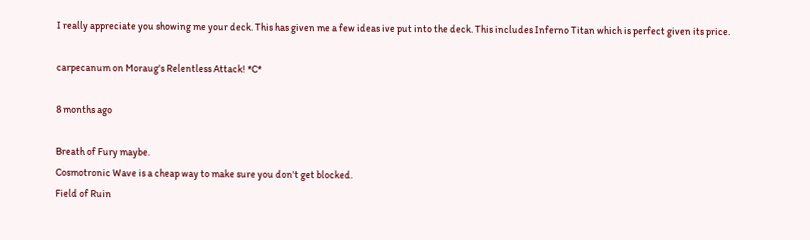I really appreciate you showing me your deck. This has given me a few ideas ive put into the deck. This includes Inferno Titan which is perfect given its price.

carpecanum on Moraug's Relentless Attack! *C*

8 months ago

Breath of Fury maybe.
Cosmotronic Wave is a cheap way to make sure you don't get blocked.
Field of Ruin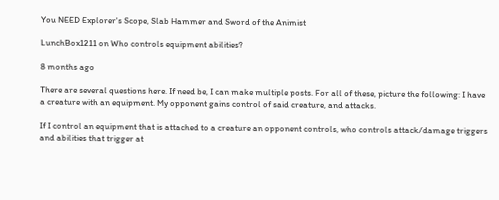You NEED Explorer's Scope, Slab Hammer and Sword of the Animist

LunchBox1211 on Who controls equipment abilities?

8 months ago

There are several questions here. If need be, I can make multiple posts. For all of these, picture the following: I have a creature with an equipment. My opponent gains control of said creature, and attacks.

If I control an equipment that is attached to a creature an opponent controls, who controls attack/damage triggers and abilities that trigger at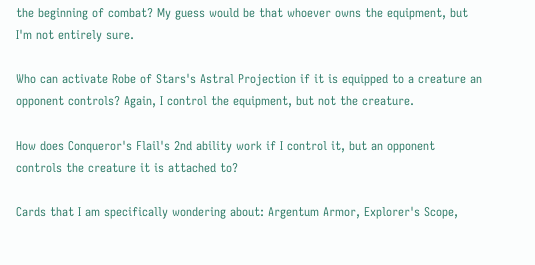the beginning of combat? My guess would be that whoever owns the equipment, but I'm not entirely sure.

Who can activate Robe of Stars's Astral Projection if it is equipped to a creature an opponent controls? Again, I control the equipment, but not the creature.

How does Conqueror's Flail's 2nd ability work if I control it, but an opponent controls the creature it is attached to?

Cards that I am specifically wondering about: Argentum Armor, Explorer's Scope,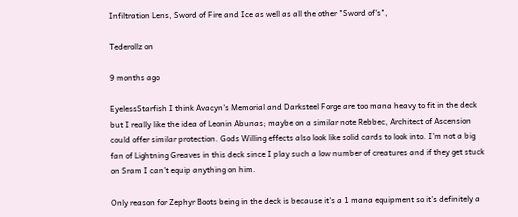Infiltration Lens, Sword of Fire and Ice as well as all the other "Sword of's",

Tederollz on

9 months ago

EyelessStarfish I think Avacyn's Memorial and Darksteel Forge are too mana heavy to fit in the deck but I really like the idea of Leonin Abunas; maybe on a similar note Rebbec, Architect of Ascension could offer similar protection. Gods Willing effects also look like solid cards to look into. I’m not a big fan of Lightning Greaves in this deck since I play such a low number of creatures and if they get stuck on Sram I can’t equip anything on him.

Only reason for Zephyr Boots being in the deck is because it’s a 1 mana equipment so it’s definitely a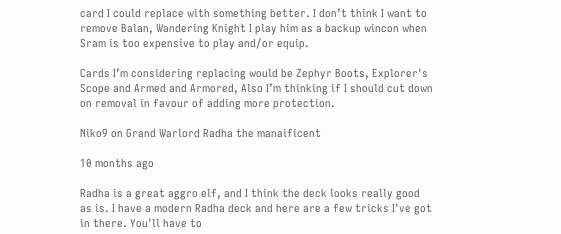card I could replace with something better. I don’t think I want to remove Balan, Wandering Knight I play him as a backup wincon when Sram is too expensive to play and/or equip.

Cards I’m considering replacing would be Zephyr Boots, Explorer's Scope and Armed and Armored, Also I’m thinking if I should cut down on removal in favour of adding more protection.

Niko9 on Grand Warlord Radha the manaificent

10 months ago

Radha is a great aggro elf, and I think the deck looks really good as is. I have a modern Radha deck and here are a few tricks I've got in there. You'll have to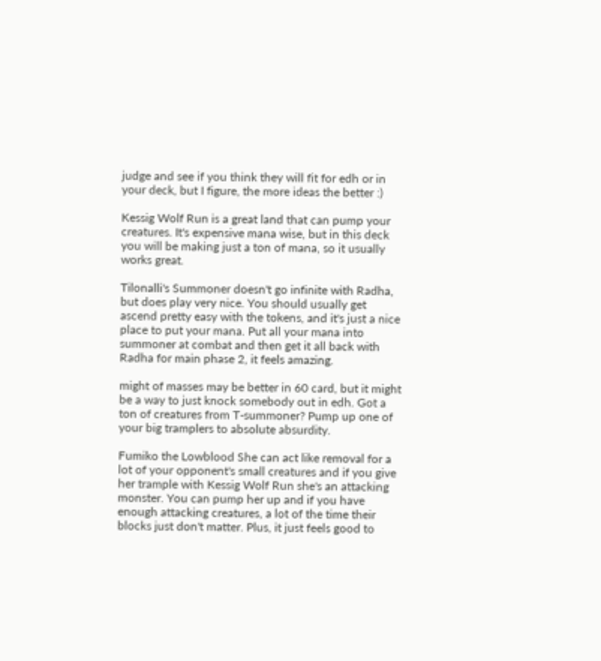judge and see if you think they will fit for edh or in your deck, but I figure, the more ideas the better :)

Kessig Wolf Run is a great land that can pump your creatures. It's expensive mana wise, but in this deck you will be making just a ton of mana, so it usually works great.

Tilonalli's Summoner doesn't go infinite with Radha, but does play very nice. You should usually get ascend pretty easy with the tokens, and it's just a nice place to put your mana. Put all your mana into summoner at combat and then get it all back with Radha for main phase 2, it feels amazing.

might of masses may be better in 60 card, but it might be a way to just knock somebody out in edh. Got a ton of creatures from T-summoner? Pump up one of your big tramplers to absolute absurdity.

Fumiko the Lowblood She can act like removal for a lot of your opponent's small creatures and if you give her trample with Kessig Wolf Run she's an attacking monster. You can pump her up and if you have enough attacking creatures, a lot of the time their blocks just don't matter. Plus, it just feels good to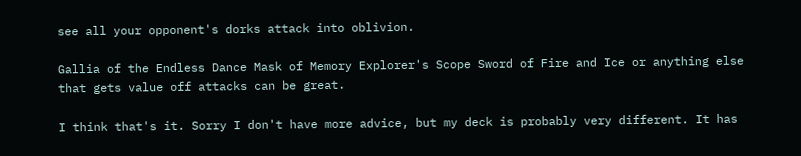see all your opponent's dorks attack into oblivion.

Gallia of the Endless Dance Mask of Memory Explorer's Scope Sword of Fire and Ice or anything else that gets value off attacks can be great.

I think that's it. Sorry I don't have more advice, but my deck is probably very different. It has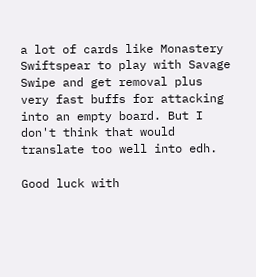a lot of cards like Monastery Swiftspear to play with Savage Swipe and get removal plus very fast buffs for attacking into an empty board. But I don't think that would translate too well into edh.

Good luck with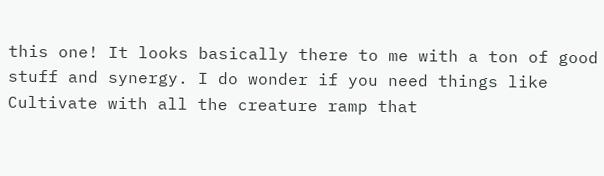this one! It looks basically there to me with a ton of good stuff and synergy. I do wonder if you need things like Cultivate with all the creature ramp that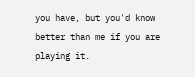you have, but you'd know better than me if you are playing it.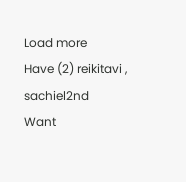Load more
Have (2) reikitavi , sachiel2nd
Want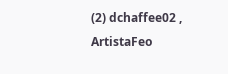(2) dchaffee02 , ArtistaFeo